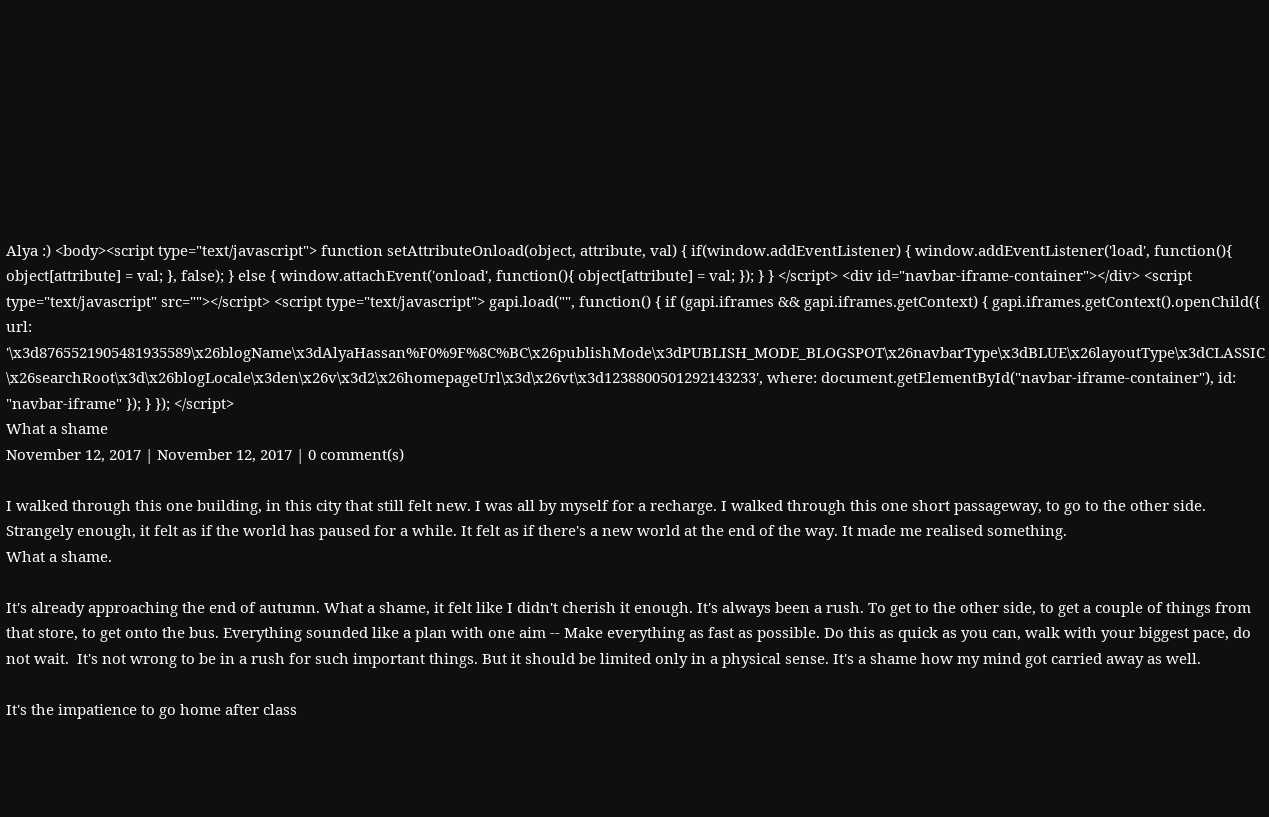Alya :) <body><script type="text/javascript"> function setAttributeOnload(object, attribute, val) { if(window.addEventListener) { window.addEventListener('load', function(){ object[attribute] = val; }, false); } else { window.attachEvent('onload', function(){ object[attribute] = val; }); } } </script> <div id="navbar-iframe-container"></div> <script type="text/javascript" src=""></script> <script type="text/javascript"> gapi.load("", function() { if (gapi.iframes && gapi.iframes.getContext) { gapi.iframes.getContext().openChild({ url: '\x3d8765521905481935589\x26blogName\x3dAlyaHassan%F0%9F%8C%BC\x26publishMode\x3dPUBLISH_MODE_BLOGSPOT\x26navbarType\x3dBLUE\x26layoutType\x3dCLASSIC\x26searchRoot\x3d\x26blogLocale\x3den\x26v\x3d2\x26homepageUrl\x3d\x26vt\x3d1238800501292143233', where: document.getElementById("navbar-iframe-container"), id: "navbar-iframe" }); } }); </script>
What a shame
November 12, 2017 | November 12, 2017 | 0 comment(s)

I walked through this one building, in this city that still felt new. I was all by myself for a recharge. I walked through this one short passageway, to go to the other side. Strangely enough, it felt as if the world has paused for a while. It felt as if there's a new world at the end of the way. It made me realised something.
What a shame.

It's already approaching the end of autumn. What a shame, it felt like I didn't cherish it enough. It's always been a rush. To get to the other side, to get a couple of things from that store, to get onto the bus. Everything sounded like a plan with one aim -- Make everything as fast as possible. Do this as quick as you can, walk with your biggest pace, do not wait.  It's not wrong to be in a rush for such important things. But it should be limited only in a physical sense. It's a shame how my mind got carried away as well.

It's the impatience to go home after class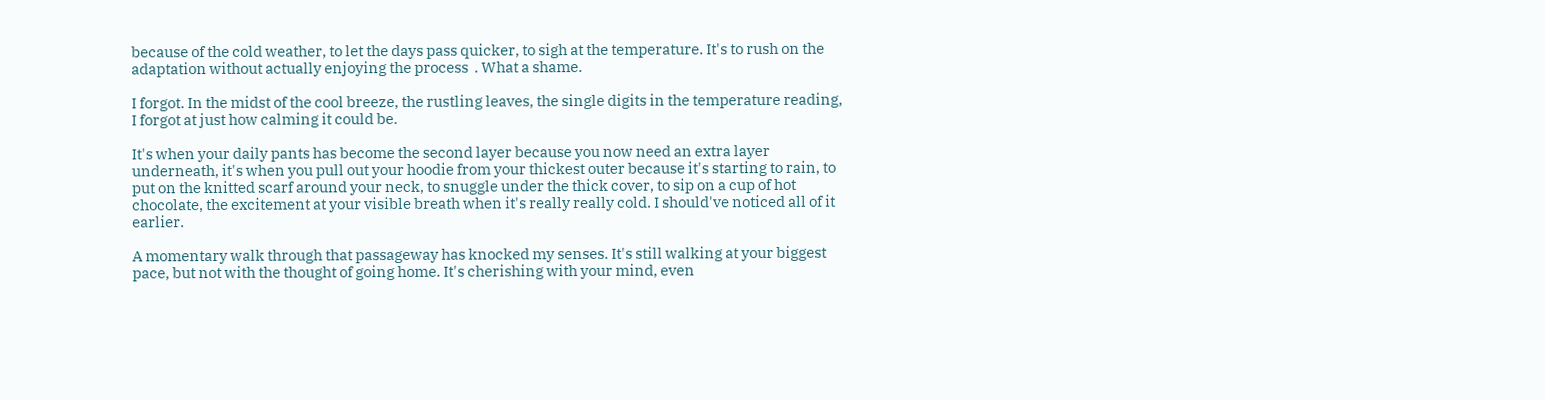because of the cold weather, to let the days pass quicker, to sigh at the temperature. It's to rush on the adaptation without actually enjoying the process  . What a shame.

I forgot. In the midst of the cool breeze, the rustling leaves, the single digits in the temperature reading, I forgot at just how calming it could be.

It's when your daily pants has become the second layer because you now need an extra layer underneath, it's when you pull out your hoodie from your thickest outer because it's starting to rain, to put on the knitted scarf around your neck, to snuggle under the thick cover, to sip on a cup of hot chocolate, the excitement at your visible breath when it's really really cold. I should've noticed all of it earlier.

A momentary walk through that passageway has knocked my senses. It's still walking at your biggest pace, but not with the thought of going home. It's cherishing with your mind, even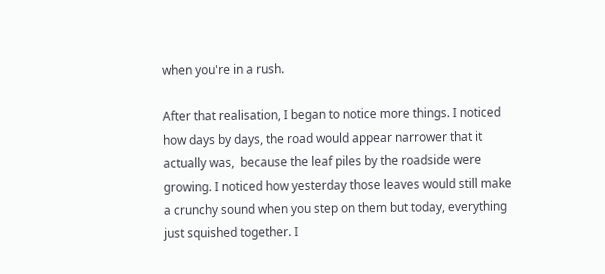when you're in a rush.

After that realisation, I began to notice more things. I noticed how days by days, the road would appear narrower that it actually was,  because the leaf piles by the roadside were growing. I noticed how yesterday those leaves would still make a crunchy sound when you step on them but today, everything just squished together. I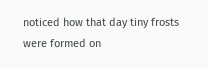noticed how that day tiny frosts were formed on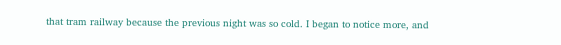that tram railway because the previous night was so cold. I began to notice more, and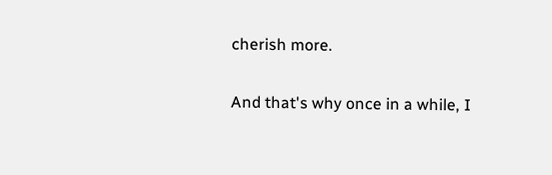cherish more.

And that's why once in a while, I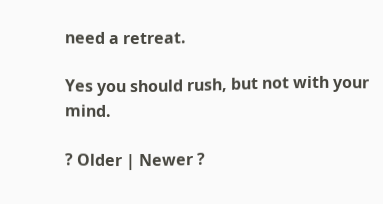need a retreat.

Yes you should rush, but not with your mind.

? Older | Newer ?